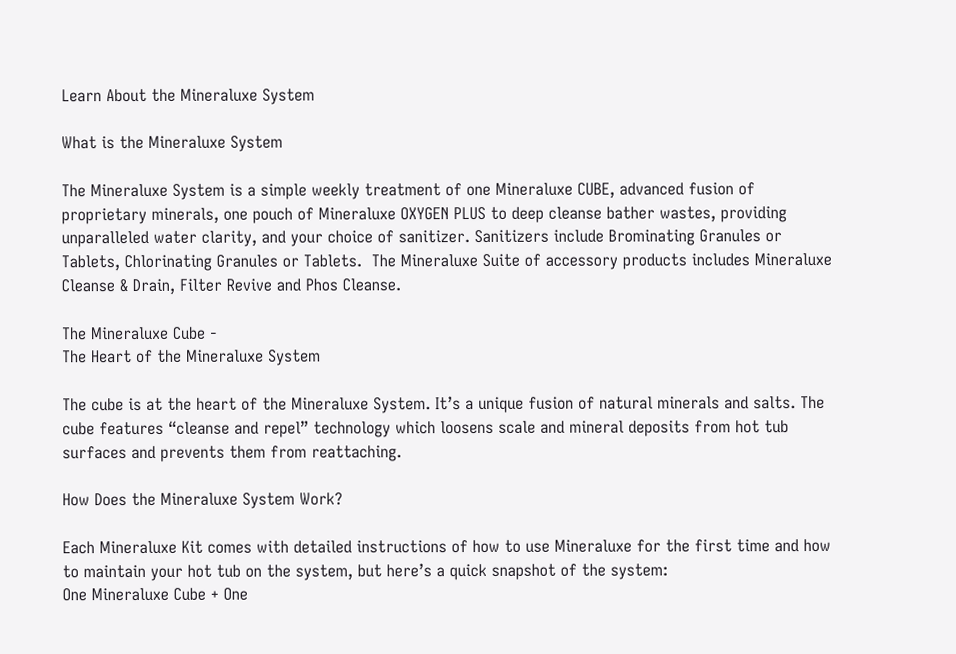Learn About the Mineraluxe System

What is the Mineraluxe System

The Mineraluxe System is a simple weekly treatment of one Mineraluxe CUBE, advanced fusion of proprietary minerals, one pouch of Mineraluxe OXYGEN PLUS to deep cleanse bather wastes, providing unparalleled water clarity, and your choice of sanitizer. Sanitizers include Brominating Granules or Tablets, Chlorinating Granules or Tablets.  The Mineraluxe Suite of accessory products includes Mineraluxe Cleanse & Drain, Filter Revive and Phos Cleanse.

The Mineraluxe Cube -
The Heart of the Mineraluxe System

The cube is at the heart of the Mineraluxe System. It’s a unique fusion of natural minerals and salts. The cube features “cleanse and repel” technology which loosens scale and mineral deposits from hot tub surfaces and prevents them from reattaching.

How Does the Mineraluxe System Work?

Each Mineraluxe Kit comes with detailed instructions of how to use Mineraluxe for the first time and how to maintain your hot tub on the system, but here’s a quick snapshot of the system:
One Mineraluxe Cube + One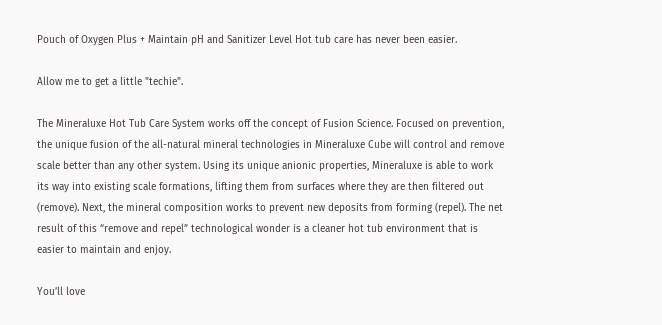Pouch of Oxygen Plus + Maintain pH and Sanitizer Level Hot tub care has never been easier.

Allow me to get a little "techie".

The Mineraluxe Hot Tub Care System works off the concept of Fusion Science. Focused on prevention, the unique fusion of the all-natural mineral technologies in Mineraluxe Cube will control and remove scale better than any other system. Using its unique anionic properties, Mineraluxe is able to work its way into existing scale formations, lifting them from surfaces where they are then filtered out (remove). Next, the mineral composition works to prevent new deposits from forming (repel). The net result of this “remove and repel” technological wonder is a cleaner hot tub environment that is easier to maintain and enjoy.

You’ll love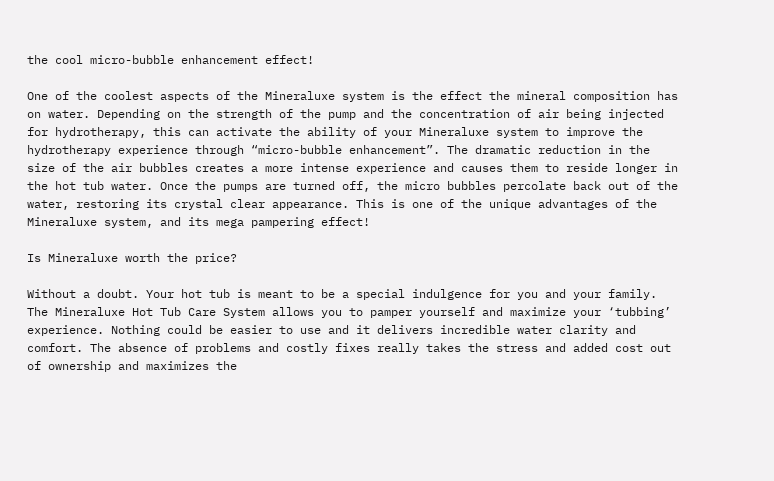the cool micro-bubble enhancement effect!

One of the coolest aspects of the Mineraluxe system is the effect the mineral composition has on water. Depending on the strength of the pump and the concentration of air being injected for hydrotherapy, this can activate the ability of your Mineraluxe system to improve the hydrotherapy experience through “micro-bubble enhancement”. The dramatic reduction in the size of the air bubbles creates a more intense experience and causes them to reside longer in the hot tub water. Once the pumps are turned off, the micro bubbles percolate back out of the water, restoring its crystal clear appearance. This is one of the unique advantages of the Mineraluxe system, and its mega pampering effect!

Is Mineraluxe worth the price?

Without a doubt. Your hot tub is meant to be a special indulgence for you and your family. The Mineraluxe Hot Tub Care System allows you to pamper yourself and maximize your ‘tubbing’ experience. Nothing could be easier to use and it delivers incredible water clarity and comfort. The absence of problems and costly fixes really takes the stress and added cost out of ownership and maximizes the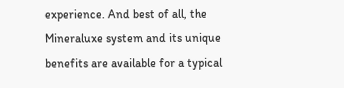experience. And best of all, the Mineraluxe system and its unique benefits are available for a typical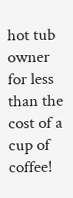hot tub owner for less than the cost of a cup of coffee!